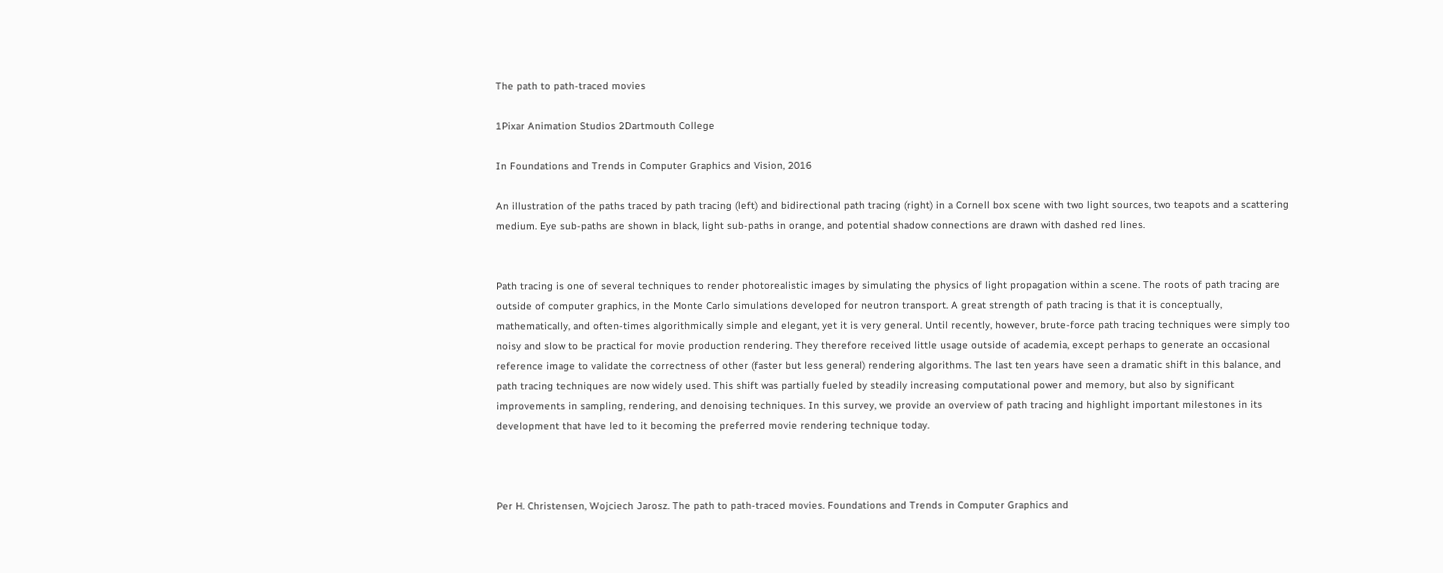The path to path-traced movies

1Pixar Animation Studios 2Dartmouth College

In Foundations and Trends in Computer Graphics and Vision, 2016

An illustration of the paths traced by path tracing (left) and bidirectional path tracing (right) in a Cornell box scene with two light sources, two teapots and a scattering medium. Eye sub-paths are shown in black, light sub-paths in orange, and potential shadow connections are drawn with dashed red lines.


Path tracing is one of several techniques to render photorealistic images by simulating the physics of light propagation within a scene. The roots of path tracing are outside of computer graphics, in the Monte Carlo simulations developed for neutron transport. A great strength of path tracing is that it is conceptually, mathematically, and often-times algorithmically simple and elegant, yet it is very general. Until recently, however, brute-force path tracing techniques were simply too noisy and slow to be practical for movie production rendering. They therefore received little usage outside of academia, except perhaps to generate an occasional reference image to validate the correctness of other (faster but less general) rendering algorithms. The last ten years have seen a dramatic shift in this balance, and path tracing techniques are now widely used. This shift was partially fueled by steadily increasing computational power and memory, but also by significant improvements in sampling, rendering, and denoising techniques. In this survey, we provide an overview of path tracing and highlight important milestones in its development that have led to it becoming the preferred movie rendering technique today.



Per H. Christensen, Wojciech Jarosz. The path to path-traced movies. Foundations and Trends in Computer Graphics and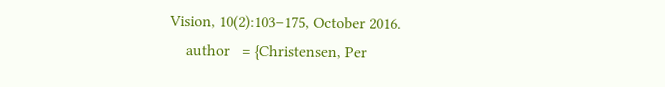Vision, 10(2):103–175, October 2016.
    author   = {Christensen, Per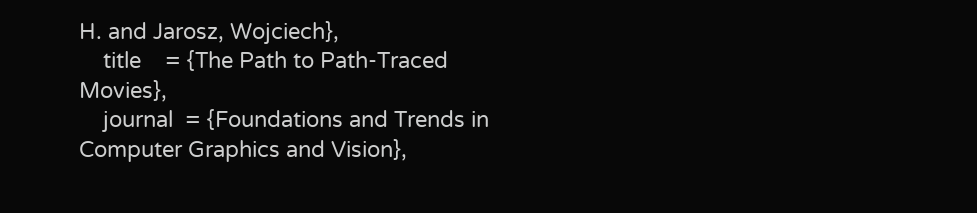H. and Jarosz, Wojciech},
    title    = {The Path to Path-Traced Movies},
    journal  = {Foundations and Trends in Computer Graphics and Vision},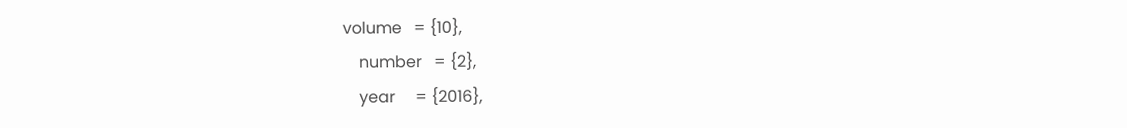volume   = {10},
    number   = {2},
    year     = {2016},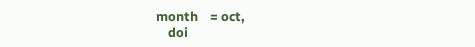month    = oct,
    doi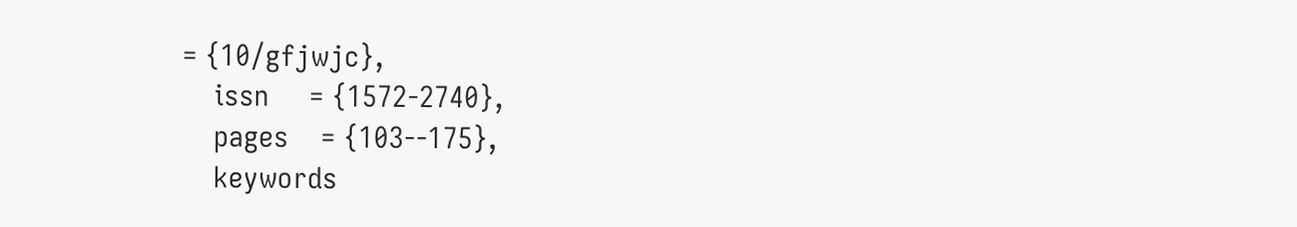= {10/gfjwjc},
    issn     = {1572-2740},
    pages    = {103--175},
    keywords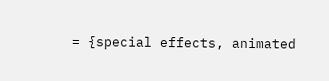= {special effects, animated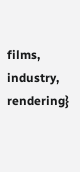films, industry, rendering}